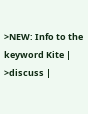>NEW: Info to the keyword Kite | >discuss |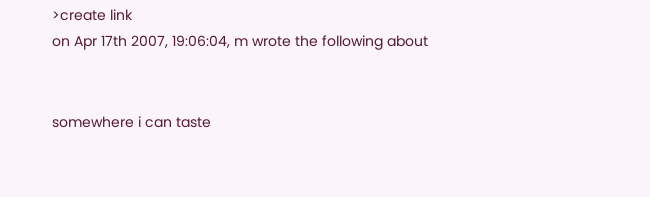>create link
on Apr 17th 2007, 19:06:04, m wrote the following about


somewhere i can taste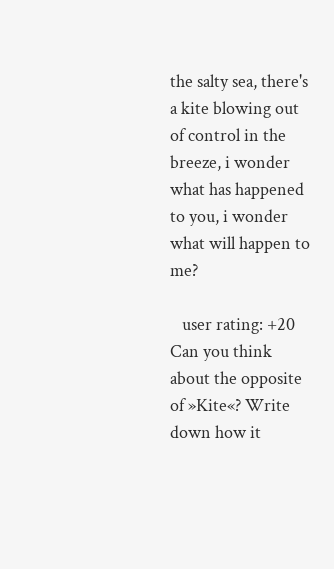the salty sea, there's a kite blowing out of control in the breeze, i wonder what has happened to you, i wonder what will happen to me?

   user rating: +20
Can you think about the opposite of »Kite«? Write down how it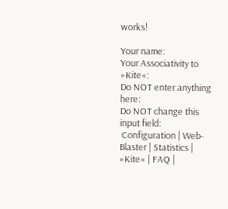works!

Your name:
Your Associativity to »Kite«:
Do NOT enter anything here:
Do NOT change this input field:
 Configuration | Web-Blaster | Statistics | »Kite« | FAQ |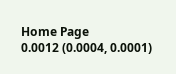Home Page
0.0012 (0.0004, 0.0001)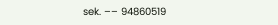sek. –– 94860519